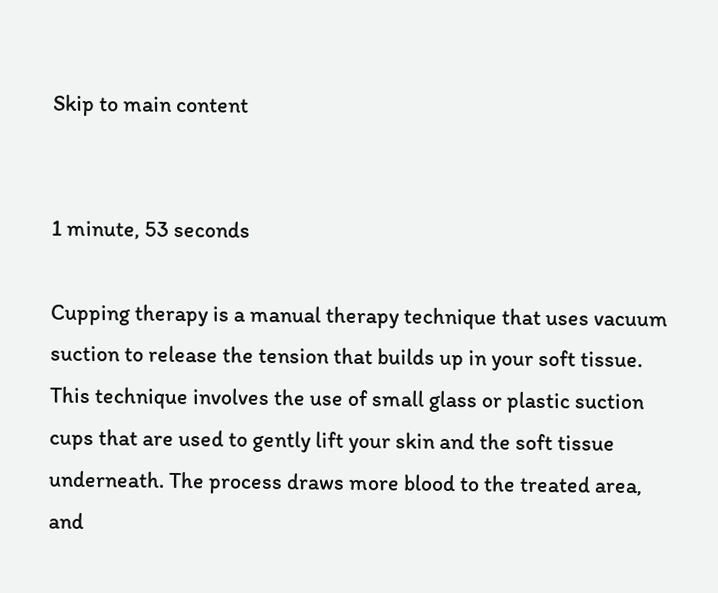Skip to main content


1 minute, 53 seconds

Cupping therapy is a manual therapy technique that uses vacuum suction to release the tension that builds up in your soft tissue. This technique involves the use of small glass or plastic suction cups that are used to gently lift your skin and the soft tissue underneath. The process draws more blood to the treated area, and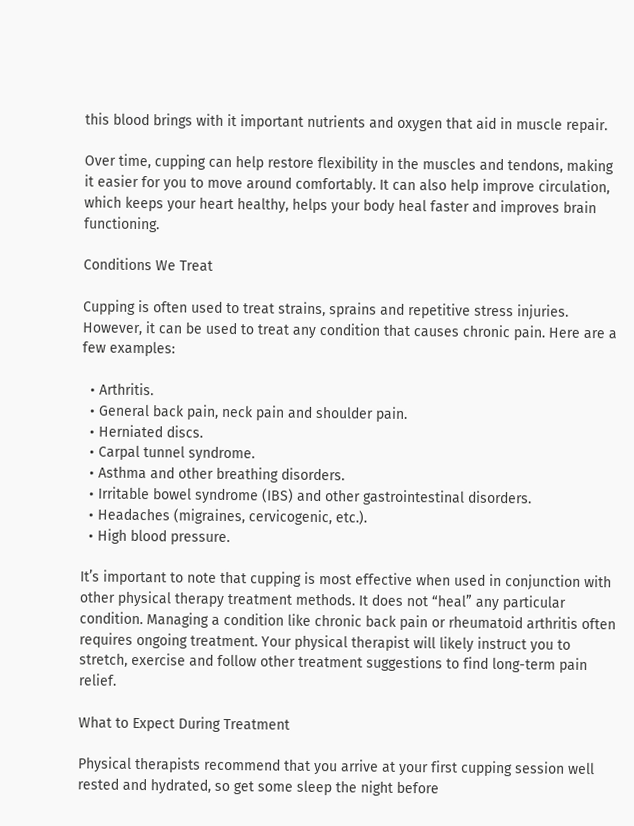this blood brings with it important nutrients and oxygen that aid in muscle repair.

Over time, cupping can help restore flexibility in the muscles and tendons, making it easier for you to move around comfortably. It can also help improve circulation, which keeps your heart healthy, helps your body heal faster and improves brain functioning.

Conditions We Treat

Cupping is often used to treat strains, sprains and repetitive stress injuries. However, it can be used to treat any condition that causes chronic pain. Here are a few examples:

  • Arthritis.
  • General back pain, neck pain and shoulder pain.
  • Herniated discs.
  • Carpal tunnel syndrome.
  • Asthma and other breathing disorders.
  • Irritable bowel syndrome (IBS) and other gastrointestinal disorders.
  • Headaches (migraines, cervicogenic, etc.).
  • High blood pressure.

It’s important to note that cupping is most effective when used in conjunction with other physical therapy treatment methods. It does not “heal” any particular condition. Managing a condition like chronic back pain or rheumatoid arthritis often requires ongoing treatment. Your physical therapist will likely instruct you to stretch, exercise and follow other treatment suggestions to find long-term pain relief.

What to Expect During Treatment

Physical therapists recommend that you arrive at your first cupping session well rested and hydrated, so get some sleep the night before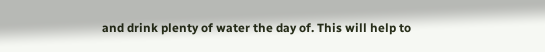and drink plenty of water the day of. This will help to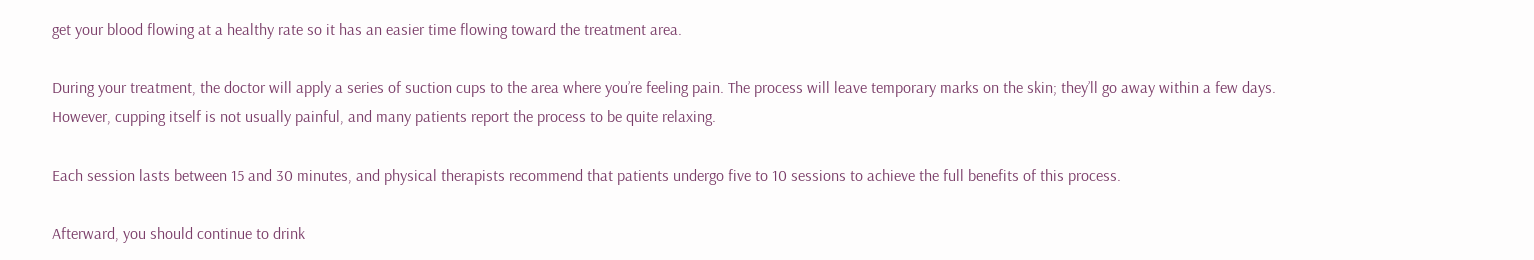get your blood flowing at a healthy rate so it has an easier time flowing toward the treatment area.

During your treatment, the doctor will apply a series of suction cups to the area where you’re feeling pain. The process will leave temporary marks on the skin; they’ll go away within a few days. However, cupping itself is not usually painful, and many patients report the process to be quite relaxing.

Each session lasts between 15 and 30 minutes, and physical therapists recommend that patients undergo five to 10 sessions to achieve the full benefits of this process.

Afterward, you should continue to drink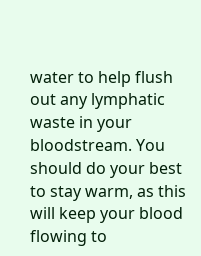water to help flush out any lymphatic waste in your bloodstream. You should do your best to stay warm, as this will keep your blood flowing to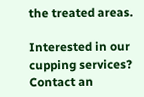the treated areas.

Interested in our cupping services? Contact an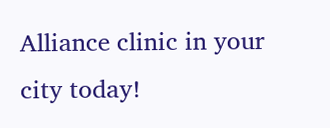Alliance clinic in your city today!